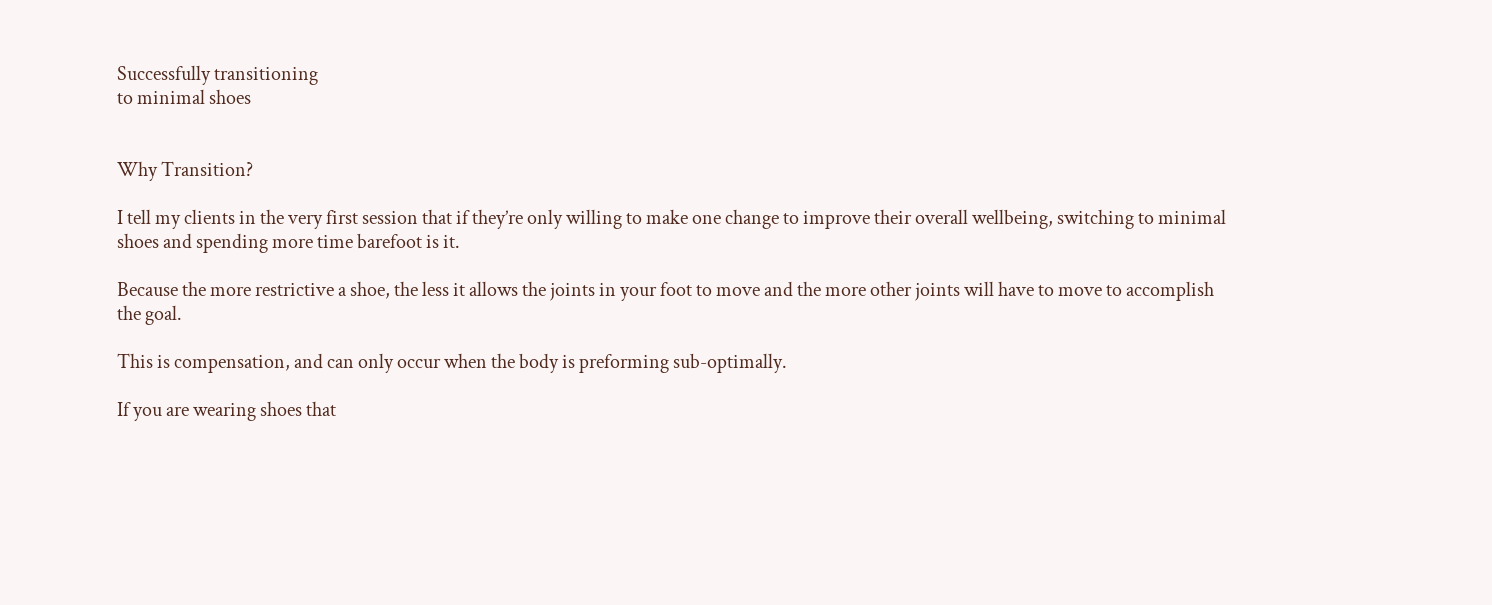Successfully transitioning
to minimal shoes


Why Transition?

I tell my clients in the very first session that if they’re only willing to make one change to improve their overall wellbeing, switching to minimal shoes and spending more time barefoot is it.

Because the more restrictive a shoe, the less it allows the joints in your foot to move and the more other joints will have to move to accomplish the goal.

This is compensation, and can only occur when the body is preforming sub-optimally.

If you are wearing shoes that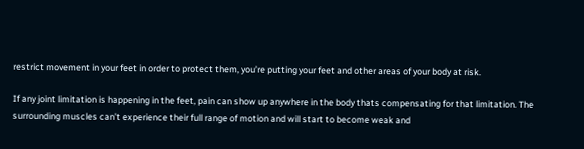restrict movement in your feet in order to protect them, you’re putting your feet and other areas of your body at risk.

If any joint limitation is happening in the feet, pain can show up anywhere in the body thats compensating for that limitation. The surrounding muscles can’t experience their full range of motion and will start to become weak and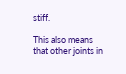stiff.

This also means that other joints in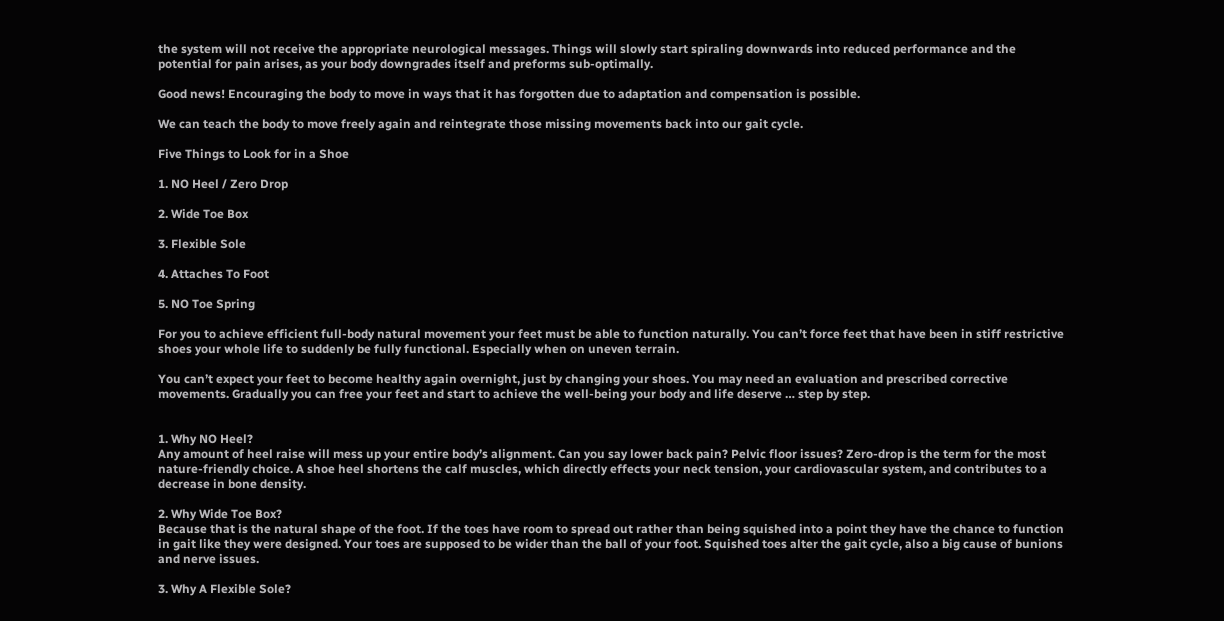the system will not receive the appropriate neurological messages. Things will slowly start spiraling downwards into reduced performance and the potential for pain arises, as your body downgrades itself and preforms sub-optimally.

Good news! Encouraging the body to move in ways that it has forgotten due to adaptation and compensation is possible.

We can teach the body to move freely again and reintegrate those missing movements back into our gait cycle.

Five Things to Look for in a Shoe

1. NO Heel / Zero Drop

2. Wide Toe Box

3. Flexible Sole

4. Attaches To Foot

5. NO Toe Spring

For you to achieve efficient full-body natural movement your feet must be able to function naturally. You can’t force feet that have been in stiff restrictive shoes your whole life to suddenly be fully functional. Especially when on uneven terrain.

You can’t expect your feet to become healthy again overnight, just by changing your shoes. You may need an evaluation and prescribed corrective movements. Gradually you can free your feet and start to achieve the well-being your body and life deserve … step by step.


1. Why NO Heel?
Any amount of heel raise will mess up your entire body’s alignment. Can you say lower back pain? Pelvic floor issues? Zero-drop is the term for the most nature-friendly choice. A shoe heel shortens the calf muscles, which directly effects your neck tension, your cardiovascular system, and contributes to a decrease in bone density.

2. Why Wide Toe Box?
Because that is the natural shape of the foot. If the toes have room to spread out rather than being squished into a point they have the chance to function in gait like they were designed. Your toes are supposed to be wider than the ball of your foot. Squished toes alter the gait cycle, also a big cause of bunions and nerve issues.

3. Why A Flexible Sole?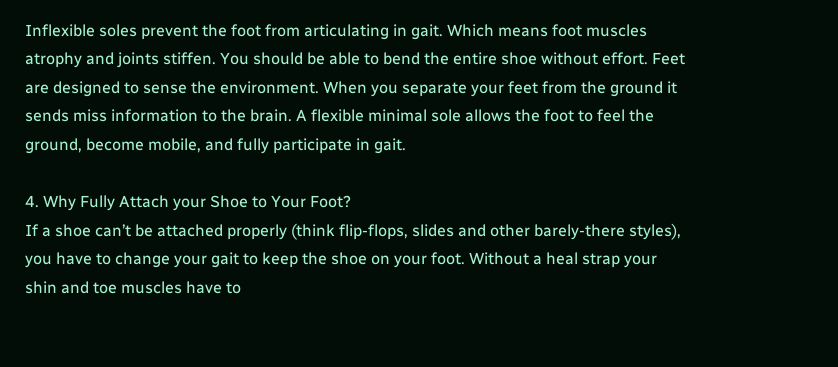Inflexible soles prevent the foot from articulating in gait. Which means foot muscles atrophy and joints stiffen. You should be able to bend the entire shoe without effort. Feet are designed to sense the environment. When you separate your feet from the ground it sends miss information to the brain. A flexible minimal sole allows the foot to feel the ground, become mobile, and fully participate in gait.

4. Why Fully Attach your Shoe to Your Foot?
If a shoe can’t be attached properly (think flip-flops, slides and other barely-there styles), you have to change your gait to keep the shoe on your foot. Without a heal strap your shin and toe muscles have to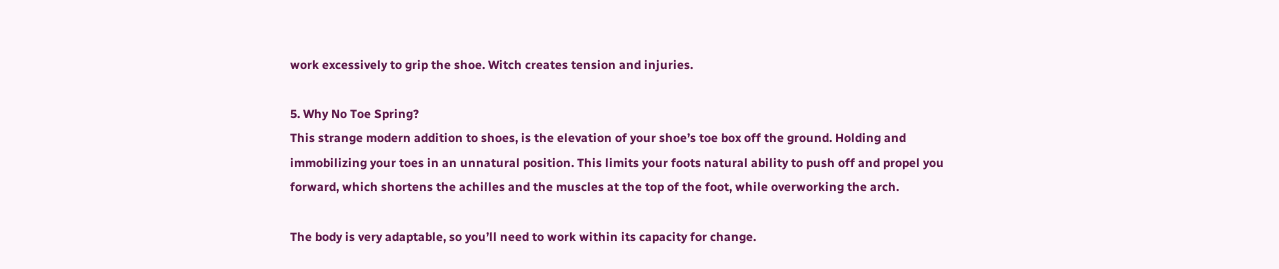work excessively to grip the shoe. Witch creates tension and injuries.

5. Why No Toe Spring?
This strange modern addition to shoes, is the elevation of your shoe’s toe box off the ground. Holding and immobilizing your toes in an unnatural position. This limits your foots natural ability to push off and propel you forward, which shortens the achilles and the muscles at the top of the foot, while overworking the arch.

The body is very adaptable, so you’ll need to work within its capacity for change.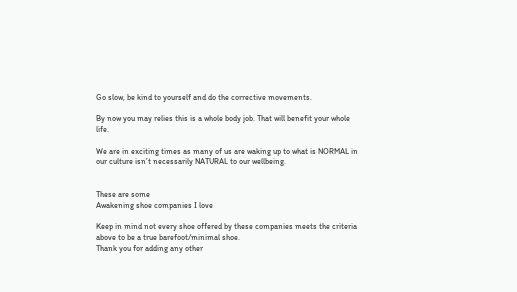Go slow, be kind to yourself and do the corrective movements.

By now you may relies this is a whole body job. That will benefit your whole life.

We are in exciting times as many of us are waking up to what is NORMAL in our culture isn’t necessarily NATURAL to our wellbeing.


These are some
Awakening shoe companies I love

Keep in mind not every shoe offered by these companies meets the criteria above to be a true barefoot/minimal shoe.
Thank you for adding any other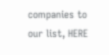companies to our list, HERE